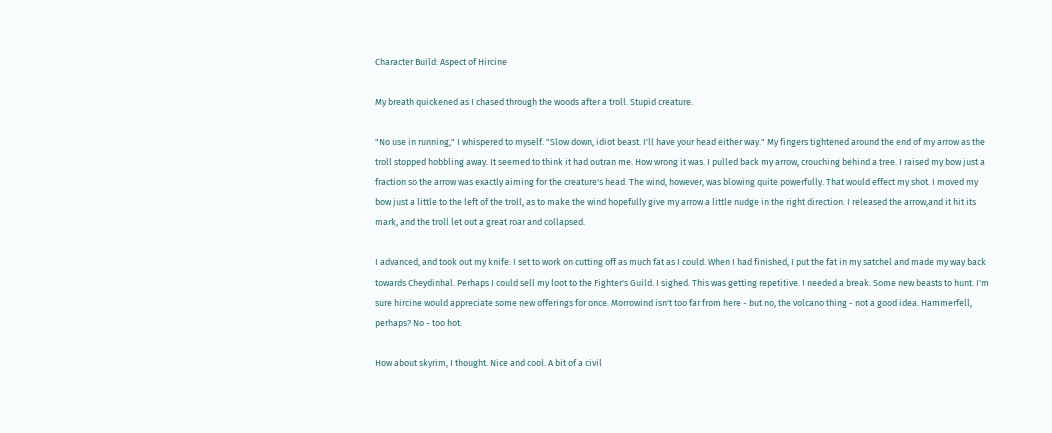Character Build: Aspect of Hircine

My breath quickened as I chased through the woods after a troll. Stupid creature.

"No use in running," I whispered to myself. "Slow down, idiot beast. I'll have your head either way." My fingers tightened around the end of my arrow as the troll stopped hobbling away. It seemed to think it had outran me. How wrong it was. I pulled back my arrow, crouching behind a tree. I raised my bow just a fraction so the arrow was exactly aiming for the creature's head. The wind, however, was blowing quite powerfully. That would effect my shot. I moved my bow just a little to the left of the troll, as to make the wind hopefully give my arrow a little nudge in the right direction. I released the arrow,and it hit its mark, and the troll let out a great roar and collapsed.

I advanced, and took out my knife. I set to work on cutting off as much fat as I could. When I had finished, I put the fat in my satchel and made my way back towards Cheydinhal. Perhaps I could sell my loot to the Fighter's Guild. I sighed. This was getting repetitive. I needed a break. Some new beasts to hunt. I'm sure hircine would appreciate some new offerings for once. Morrowind isn't too far from here - but no, the volcano thing - not a good idea. Hammerfell, perhaps? No - too hot.

How about skyrim, I thought. Nice and cool. A bit of a civil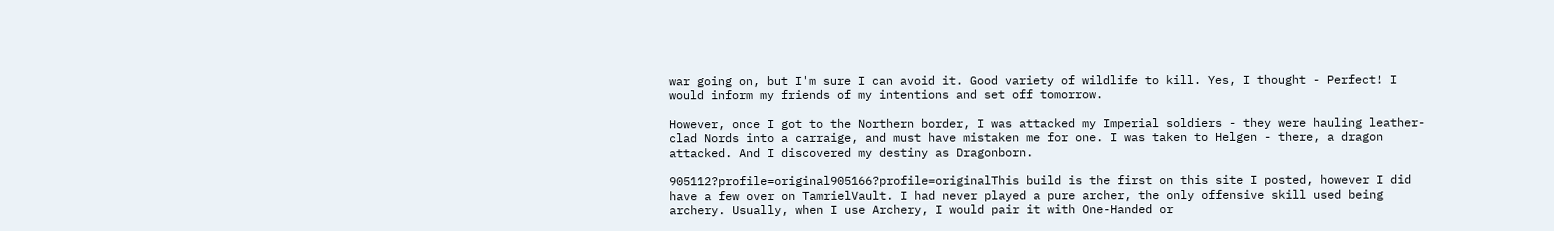war going on, but I'm sure I can avoid it. Good variety of wildlife to kill. Yes, I thought - Perfect! I would inform my friends of my intentions and set off tomorrow.

However, once I got to the Northern border, I was attacked my Imperial soldiers - they were hauling leather-clad Nords into a carraige, and must have mistaken me for one. I was taken to Helgen - there, a dragon attacked. And I discovered my destiny as Dragonborn.

905112?profile=original905166?profile=originalThis build is the first on this site I posted, however I did have a few over on TamrielVault. I had never played a pure archer, the only offensive skill used being  archery. Usually, when I use Archery, I would pair it with One-Handed or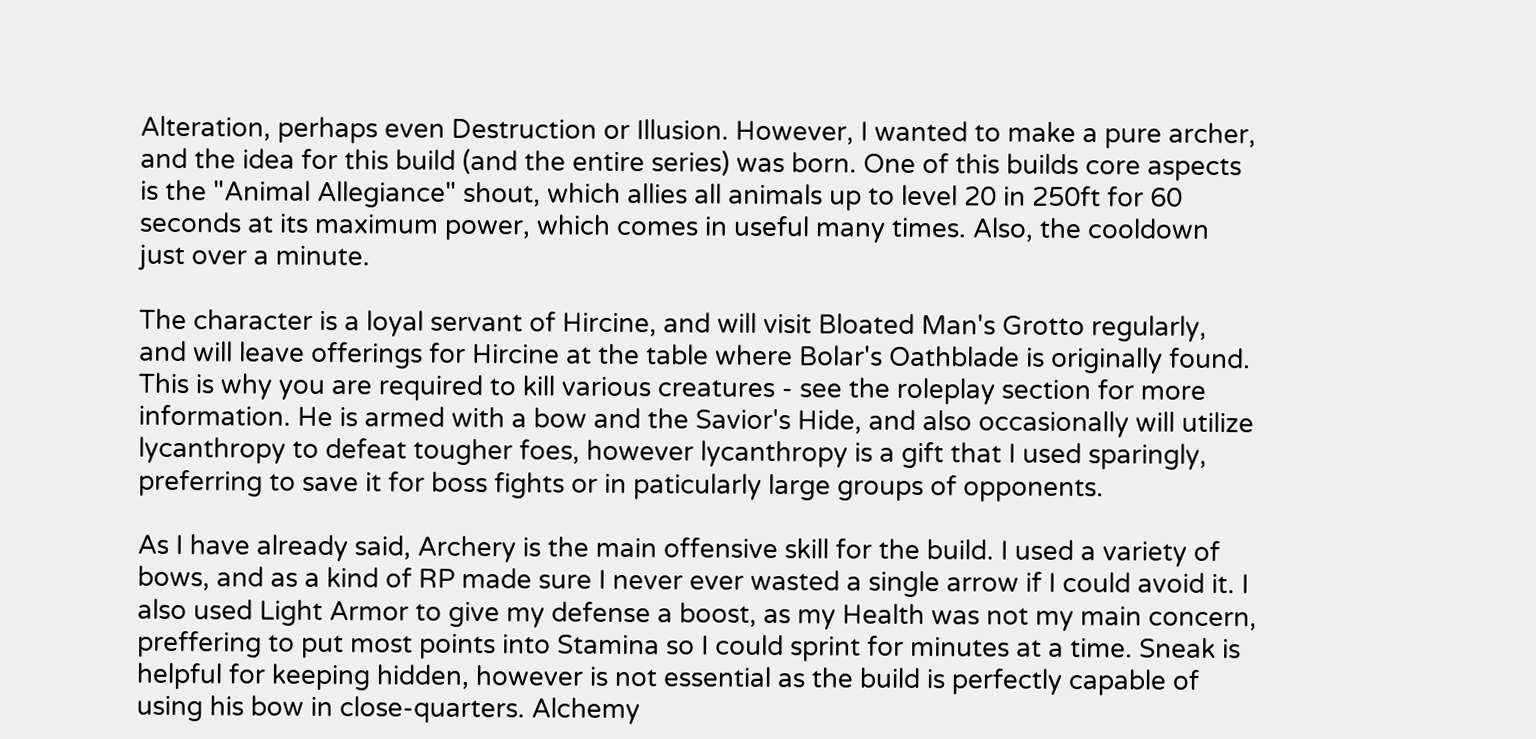Alteration, perhaps even Destruction or Illusion. However, I wanted to make a pure archer, and the idea for this build (and the entire series) was born. One of this builds core aspects is the "Animal Allegiance" shout, which allies all animals up to level 20 in 250ft for 60 seconds at its maximum power, which comes in useful many times. Also, the cooldown just over a minute.

The character is a loyal servant of Hircine, and will visit Bloated Man's Grotto regularly, and will leave offerings for Hircine at the table where Bolar's Oathblade is originally found. This is why you are required to kill various creatures - see the roleplay section for more information. He is armed with a bow and the Savior's Hide, and also occasionally will utilize lycanthropy to defeat tougher foes, however lycanthropy is a gift that I used sparingly, preferring to save it for boss fights or in paticularly large groups of opponents.

As I have already said, Archery is the main offensive skill for the build. I used a variety of bows, and as a kind of RP made sure I never ever wasted a single arrow if I could avoid it. I also used Light Armor to give my defense a boost, as my Health was not my main concern, preffering to put most points into Stamina so I could sprint for minutes at a time. Sneak is helpful for keeping hidden, however is not essential as the build is perfectly capable of using his bow in close-quarters. Alchemy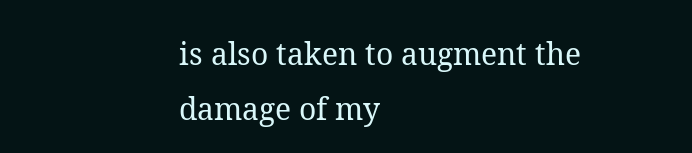is also taken to augment the damage of my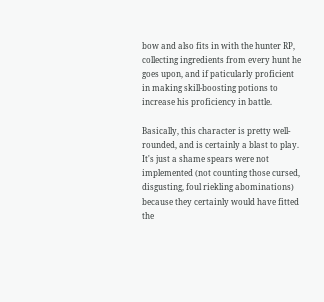bow and also fits in with the hunter RP, collecting ingredients from every hunt he goes upon, and if paticularly proficient in making skill-boosting potions to increase his proficiency in battle.

Basically, this character is pretty well-rounded, and is certainly a blast to play. It's just a shame spears were not implemented (not counting those cursed, disgusting, foul riekling abominations) because they certainly would have fitted the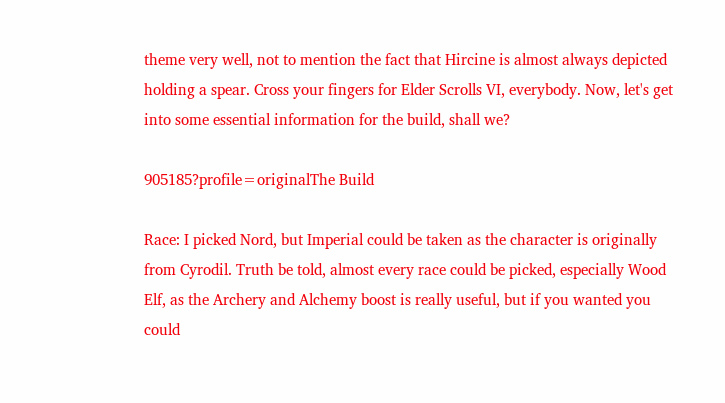theme very well, not to mention the fact that Hircine is almost always depicted holding a spear. Cross your fingers for Elder Scrolls VI, everybody. Now, let's get into some essential information for the build, shall we?

905185?profile=originalThe Build

Race: I picked Nord, but Imperial could be taken as the character is originally from Cyrodil. Truth be told, almost every race could be picked, especially Wood Elf, as the Archery and Alchemy boost is really useful, but if you wanted you could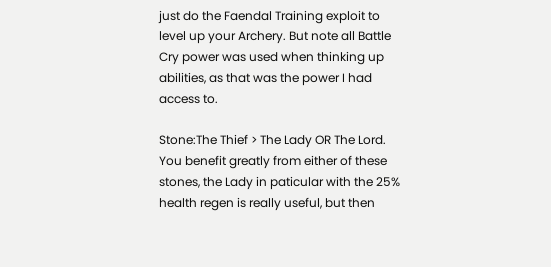just do the Faendal Training exploit to level up your Archery. But note all Battle Cry power was used when thinking up abilities, as that was the power I had access to.

Stone:The Thief > The Lady OR The Lord. You benefit greatly from either of these stones, the Lady in paticular with the 25% health regen is really useful, but then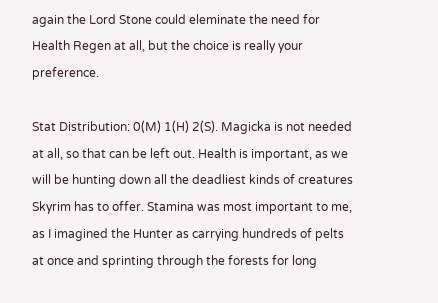again the Lord Stone could eleminate the need for Health Regen at all, but the choice is really your preference.

Stat Distribution: 0(M) 1(H) 2(S). Magicka is not needed at all, so that can be left out. Health is important, as we will be hunting down all the deadliest kinds of creatures Skyrim has to offer. Stamina was most important to me, as I imagined the Hunter as carrying hundreds of pelts at once and sprinting through the forests for long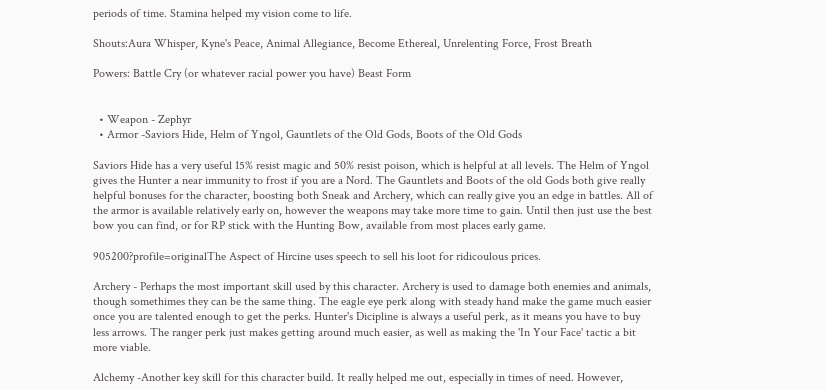periods of time. Stamina helped my vision come to life.

Shouts:Aura Whisper, Kyne's Peace, Animal Allegiance, Become Ethereal, Unrelenting Force, Frost Breath

Powers: Battle Cry (or whatever racial power you have) Beast Form


  • Weapon - Zephyr
  • Armor -Saviors Hide, Helm of Yngol, Gauntlets of the Old Gods, Boots of the Old Gods

Saviors Hide has a very useful 15% resist magic and 50% resist poison, which is helpful at all levels. The Helm of Yngol gives the Hunter a near immunity to frost if you are a Nord. The Gauntlets and Boots of the old Gods both give really helpful bonuses for the character, boosting both Sneak and Archery, which can really give you an edge in battles. All of the armor is available relatively early on, however the weapons may take more time to gain. Until then just use the best bow you can find, or for RP stick with the Hunting Bow, available from most places early game.

905200?profile=originalThe Aspect of Hircine uses speech to sell his loot for ridicoulous prices.

Archery - Perhaps the most important skill used by this character. Archery is used to damage both enemies and animals, though somethimes they can be the same thing. The eagle eye perk along with steady hand make the game much easier once you are talented enough to get the perks. Hunter's Dicipline is always a useful perk, as it means you have to buy less arrows. The ranger perk just makes getting around much easier, as well as making the 'In Your Face' tactic a bit more viable.

Alchemy -Another key skill for this character build. It really helped me out, especially in times of need. However,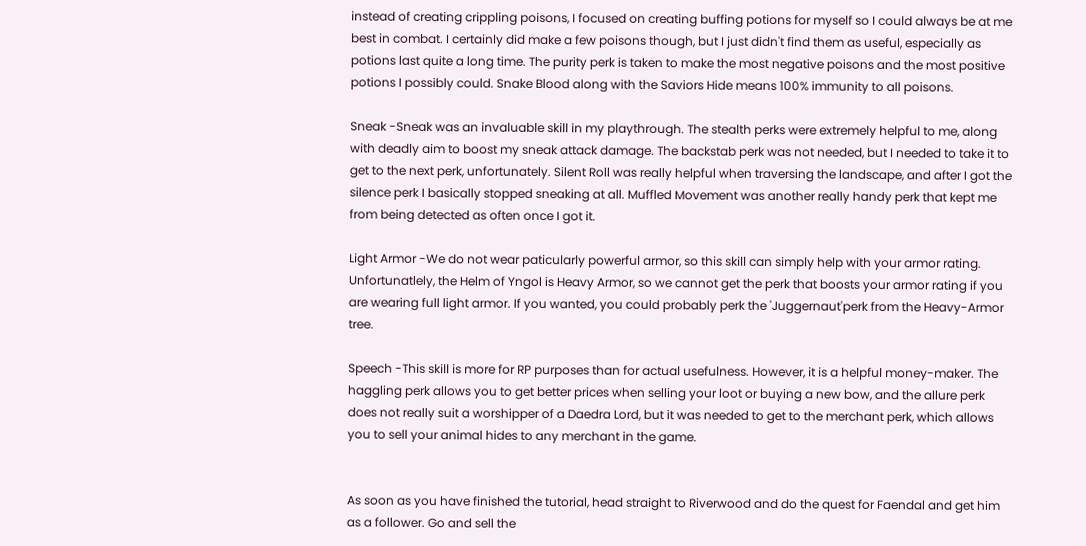instead of creating crippling poisons, I focused on creating buffing potions for myself so I could always be at me best in combat. I certainly did make a few poisons though, but I just didn't find them as useful, especially as potions last quite a long time. The purity perk is taken to make the most negative poisons and the most positive potions I possibly could. Snake Blood along with the Saviors Hide means 100% immunity to all poisons.

Sneak -Sneak was an invaluable skill in my playthrough. The stealth perks were extremely helpful to me, along with deadly aim to boost my sneak attack damage. The backstab perk was not needed, but I needed to take it to get to the next perk, unfortunately. Silent Roll was really helpful when traversing the landscape, and after I got the silence perk I basically stopped sneaking at all. Muffled Movement was another really handy perk that kept me from being detected as often once I got it.

Light Armor -We do not wear paticularly powerful armor, so this skill can simply help with your armor rating. Unfortunatlely, the Helm of Yngol is Heavy Armor, so we cannot get the perk that boosts your armor rating if you are wearing full light armor. If you wanted, you could probably perk the 'Juggernaut'perk from the Heavy-Armor tree.

Speech -This skill is more for RP purposes than for actual usefulness. However, it is a helpful money-maker. The haggling perk allows you to get better prices when selling your loot or buying a new bow, and the allure perk does not really suit a worshipper of a Daedra Lord, but it was needed to get to the merchant perk, which allows you to sell your animal hides to any merchant in the game.


As soon as you have finished the tutorial, head straight to Riverwood and do the quest for Faendal and get him as a follower. Go and sell the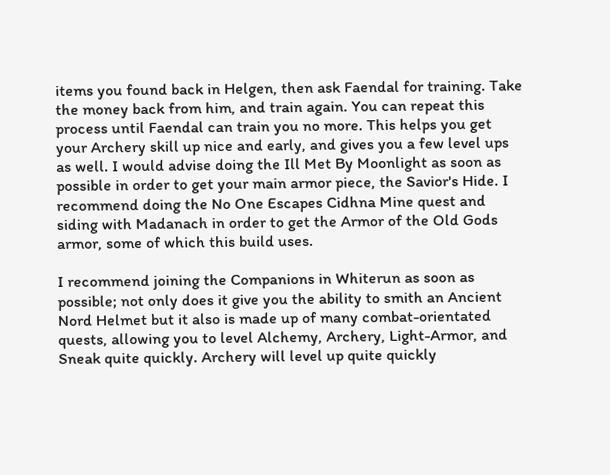items you found back in Helgen, then ask Faendal for training. Take the money back from him, and train again. You can repeat this process until Faendal can train you no more. This helps you get your Archery skill up nice and early, and gives you a few level ups as well. I would advise doing the Ill Met By Moonlight as soon as possible in order to get your main armor piece, the Savior's Hide. I recommend doing the No One Escapes Cidhna Mine quest and siding with Madanach in order to get the Armor of the Old Gods  armor, some of which this build uses.

I recommend joining the Companions in Whiterun as soon as possible; not only does it give you the ability to smith an Ancient Nord Helmet but it also is made up of many combat-orientated quests, allowing you to level Alchemy, Archery, Light-Armor, and Sneak quite quickly. Archery will level up quite quickly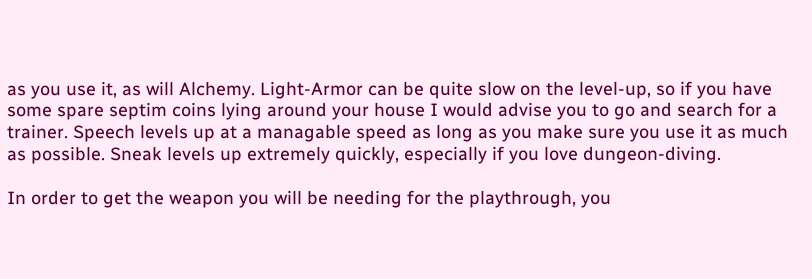as you use it, as will Alchemy. Light-Armor can be quite slow on the level-up, so if you have some spare septim coins lying around your house I would advise you to go and search for a trainer. Speech levels up at a managable speed as long as you make sure you use it as much as possible. Sneak levels up extremely quickly, especially if you love dungeon-diving.

In order to get the weapon you will be needing for the playthrough, you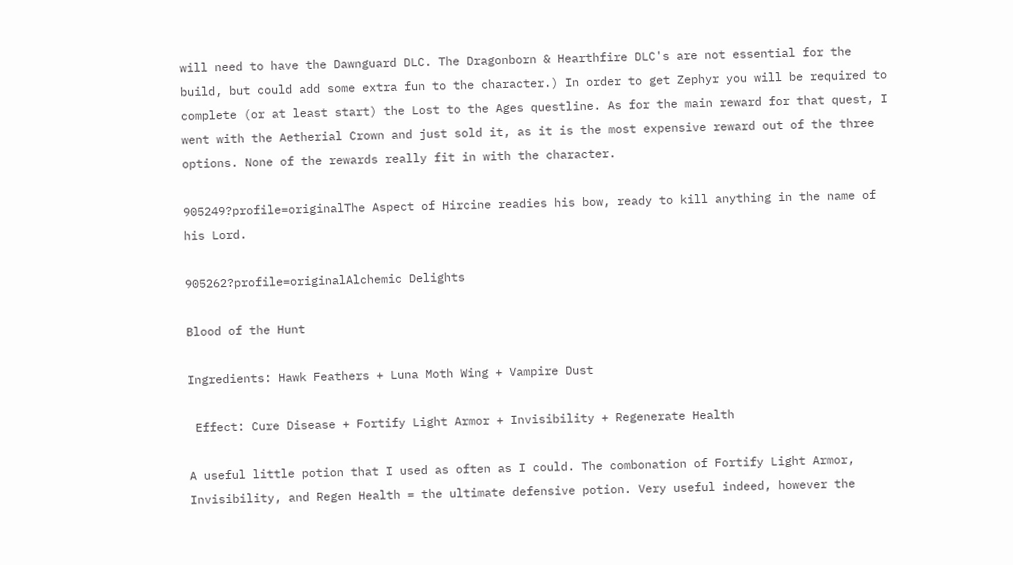will need to have the Dawnguard DLC. The Dragonborn & Hearthfire DLC's are not essential for the build, but could add some extra fun to the character.) In order to get Zephyr you will be required to complete (or at least start) the Lost to the Ages questline. As for the main reward for that quest, I went with the Aetherial Crown and just sold it, as it is the most expensive reward out of the three options. None of the rewards really fit in with the character.

905249?profile=originalThe Aspect of Hircine readies his bow, ready to kill anything in the name of his Lord.

905262?profile=originalAlchemic Delights

Blood of the Hunt

Ingredients: Hawk Feathers + Luna Moth Wing + Vampire Dust

 Effect: Cure Disease + Fortify Light Armor + Invisibility + Regenerate Health

A useful little potion that I used as often as I could. The combonation of Fortify Light Armor, Invisibility, and Regen Health = the ultimate defensive potion. Very useful indeed, however the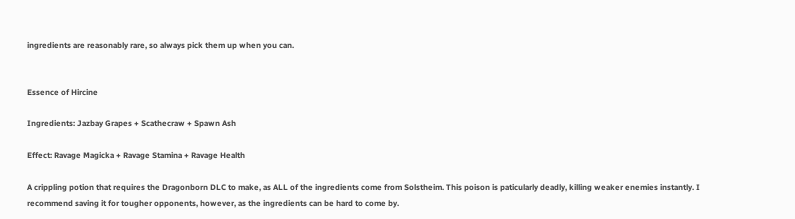ingredients are reasonably rare, so always pick them up when you can.


Essence of Hircine

Ingredients: Jazbay Grapes + Scathecraw + Spawn Ash

Effect: Ravage Magicka + Ravage Stamina + Ravage Health

A crippling potion that requires the Dragonborn DLC to make, as ALL of the ingredients come from Solstheim. This poison is paticularly deadly, killing weaker enemies instantly. I recommend saving it for tougher opponents, however, as the ingredients can be hard to come by.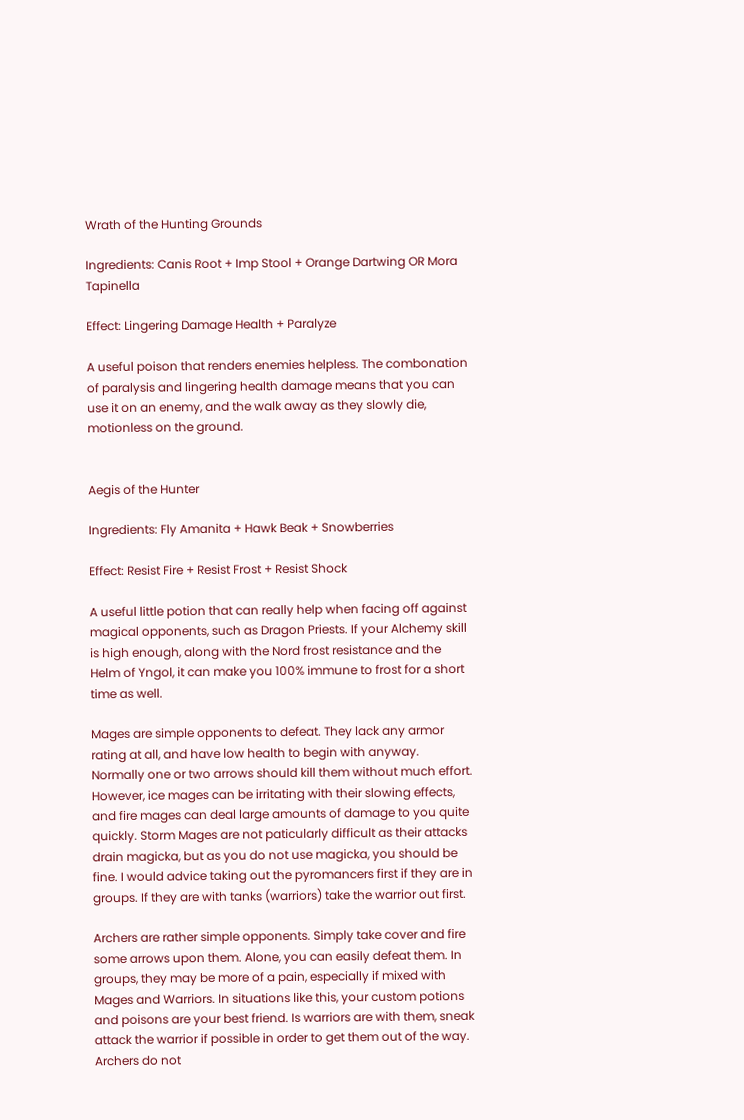Wrath of the Hunting Grounds

Ingredients: Canis Root + Imp Stool + Orange Dartwing OR Mora Tapinella

Effect: Lingering Damage Health + Paralyze

A useful poison that renders enemies helpless. The combonation of paralysis and lingering health damage means that you can use it on an enemy, and the walk away as they slowly die, motionless on the ground.


Aegis of the Hunter

Ingredients: Fly Amanita + Hawk Beak + Snowberries

Effect: Resist Fire + Resist Frost + Resist Shock

A useful little potion that can really help when facing off against magical opponents, such as Dragon Priests. If your Alchemy skill is high enough, along with the Nord frost resistance and the Helm of Yngol, it can make you 100% immune to frost for a short time as well.

Mages are simple opponents to defeat. They lack any armor rating at all, and have low health to begin with anyway. Normally one or two arrows should kill them without much effort. However, ice mages can be irritating with their slowing effects, and fire mages can deal large amounts of damage to you quite quickly. Storm Mages are not paticularly difficult as their attacks drain magicka, but as you do not use magicka, you should be fine. I would advice taking out the pyromancers first if they are in groups. If they are with tanks (warriors) take the warrior out first.

Archers are rather simple opponents. Simply take cover and fire some arrows upon them. Alone, you can easily defeat them. In groups, they may be more of a pain, especially if mixed with Mages and Warriors. In situations like this, your custom potions and poisons are your best friend. Is warriors are with them, sneak attack the warrior if possible in order to get them out of the way. Archers do not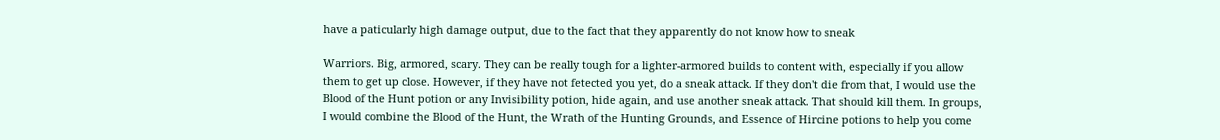have a paticularly high damage output, due to the fact that they apparently do not know how to sneak

Warriors. Big, armored, scary. They can be really tough for a lighter-armored builds to content with, especially if you allow them to get up close. However, if they have not fetected you yet, do a sneak attack. If they don't die from that, I would use the Blood of the Hunt potion or any Invisibility potion, hide again, and use another sneak attack. That should kill them. In groups, I would combine the Blood of the Hunt, the Wrath of the Hunting Grounds, and Essence of Hircine potions to help you come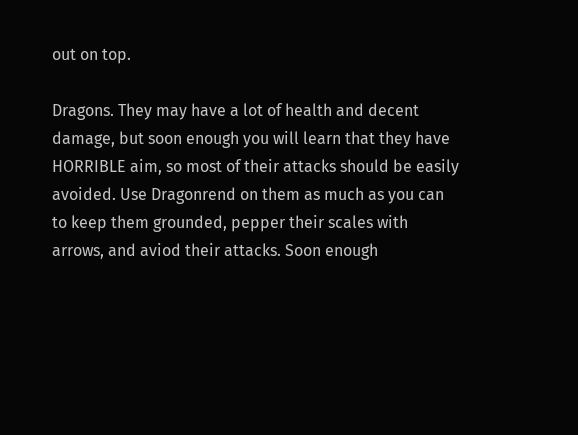out on top.

Dragons. They may have a lot of health and decent damage, but soon enough you will learn that they have HORRIBLE aim, so most of their attacks should be easily avoided. Use Dragonrend on them as much as you can to keep them grounded, pepper their scales with arrows, and aviod their attacks. Soon enough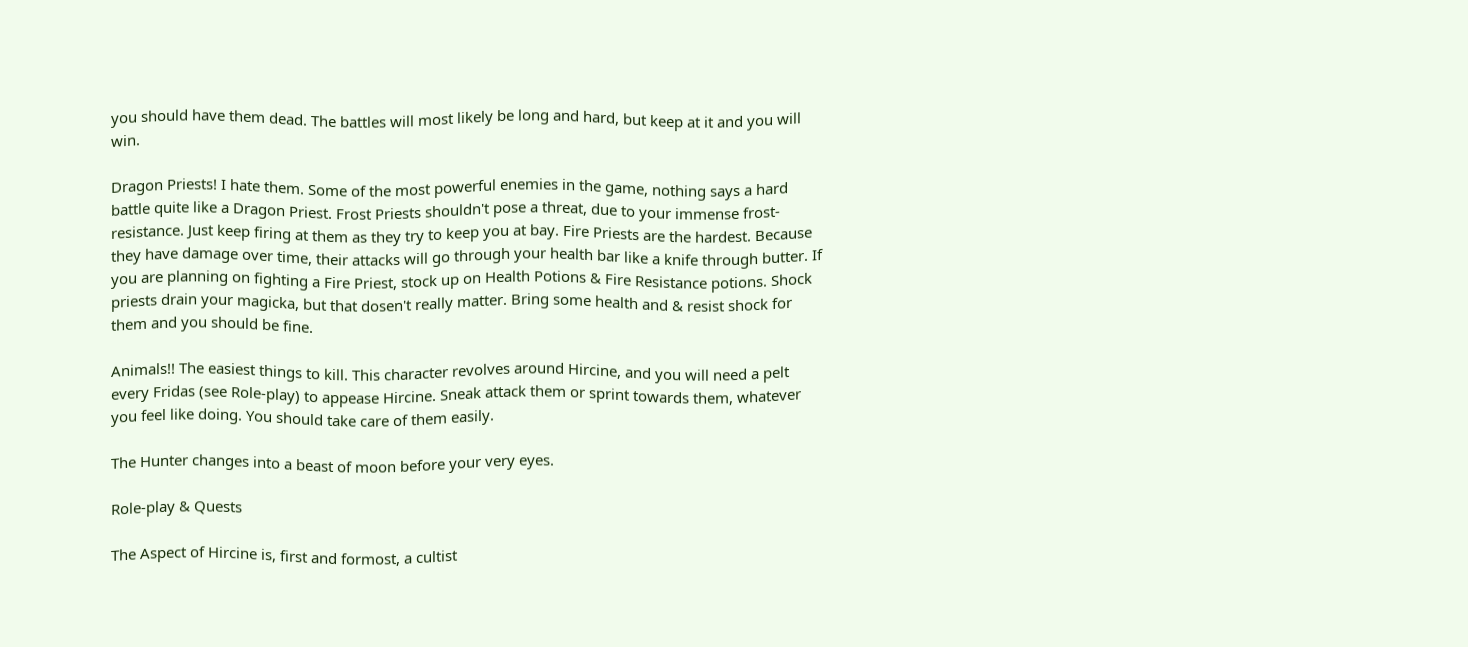you should have them dead. The battles will most likely be long and hard, but keep at it and you will win.

Dragon Priests! I hate them. Some of the most powerful enemies in the game, nothing says a hard battle quite like a Dragon Priest. Frost Priests shouldn't pose a threat, due to your immense frost-resistance. Just keep firing at them as they try to keep you at bay. Fire Priests are the hardest. Because they have damage over time, their attacks will go through your health bar like a knife through butter. If you are planning on fighting a Fire Priest, stock up on Health Potions & Fire Resistance potions. Shock priests drain your magicka, but that dosen't really matter. Bring some health and & resist shock for them and you should be fine.

Animals!! The easiest things to kill. This character revolves around Hircine, and you will need a pelt every Fridas (see Role-play) to appease Hircine. Sneak attack them or sprint towards them, whatever you feel like doing. You should take care of them easily.

The Hunter changes into a beast of moon before your very eyes.

Role-play & Quests

The Aspect of Hircine is, first and formost, a cultist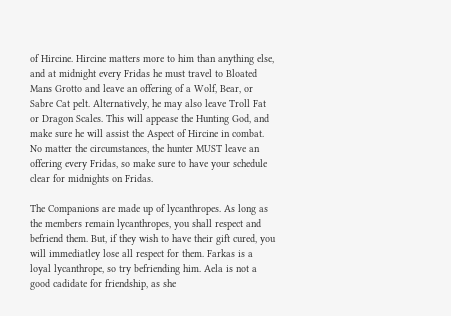of Hircine. Hircine matters more to him than anything else, and at midnight every Fridas he must travel to Bloated Mans Grotto and leave an offering of a Wolf, Bear, or Sabre Cat pelt. Alternatively, he may also leave Troll Fat or Dragon Scales. This will appease the Hunting God, and make sure he will assist the Aspect of Hircine in combat. No matter the circumstances, the hunter MUST leave an offering every Fridas, so make sure to have your schedule clear for midnights on Fridas.

The Companions are made up of lycanthropes. As long as the members remain lycanthropes, you shall respect and befriend them. But, if they wish to have their gift cured, you will immediatley lose all respect for them. Farkas is a loyal lycanthrope, so try befriending him. Aela is not a good cadidate for friendship, as she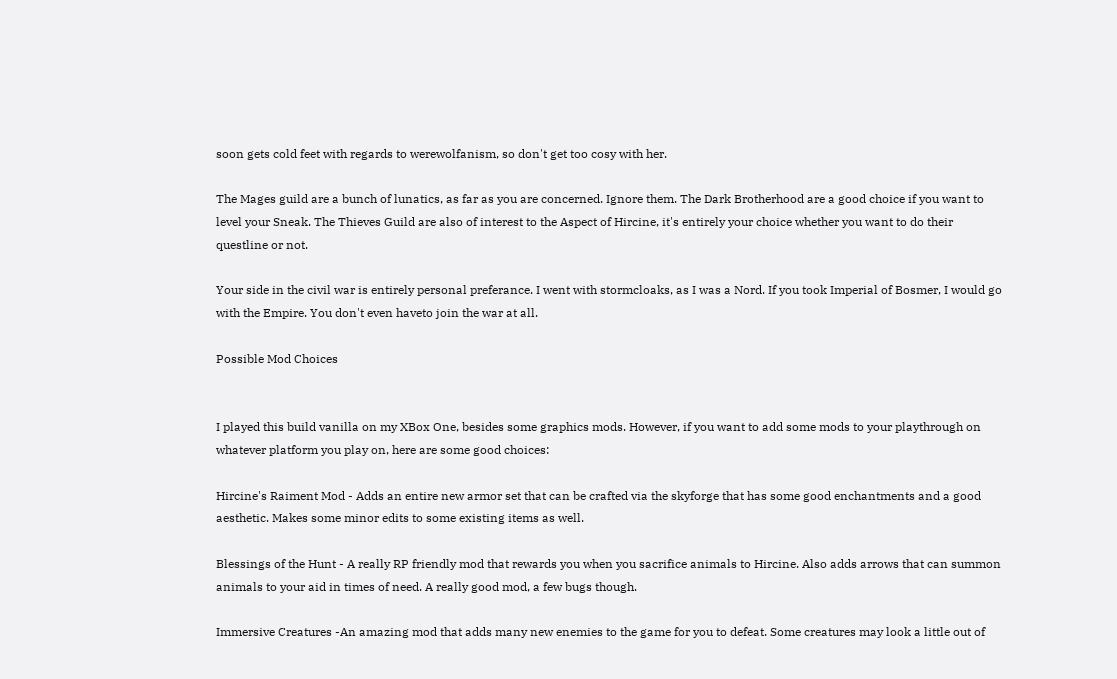soon gets cold feet with regards to werewolfanism, so don't get too cosy with her.

The Mages guild are a bunch of lunatics, as far as you are concerned. Ignore them. The Dark Brotherhood are a good choice if you want to level your Sneak. The Thieves Guild are also of interest to the Aspect of Hircine, it's entirely your choice whether you want to do their questline or not.

Your side in the civil war is entirely personal preferance. I went with stormcloaks, as I was a Nord. If you took Imperial of Bosmer, I would go with the Empire. You don't even haveto join the war at all.

Possible Mod Choices


I played this build vanilla on my XBox One, besides some graphics mods. However, if you want to add some mods to your playthrough on whatever platform you play on, here are some good choices:

Hircine's Raiment Mod - Adds an entire new armor set that can be crafted via the skyforge that has some good enchantments and a good aesthetic. Makes some minor edits to some existing items as well.

Blessings of the Hunt - A really RP friendly mod that rewards you when you sacrifice animals to Hircine. Also adds arrows that can summon animals to your aid in times of need. A really good mod, a few bugs though.

Immersive Creatures -An amazing mod that adds many new enemies to the game for you to defeat. Some creatures may look a little out of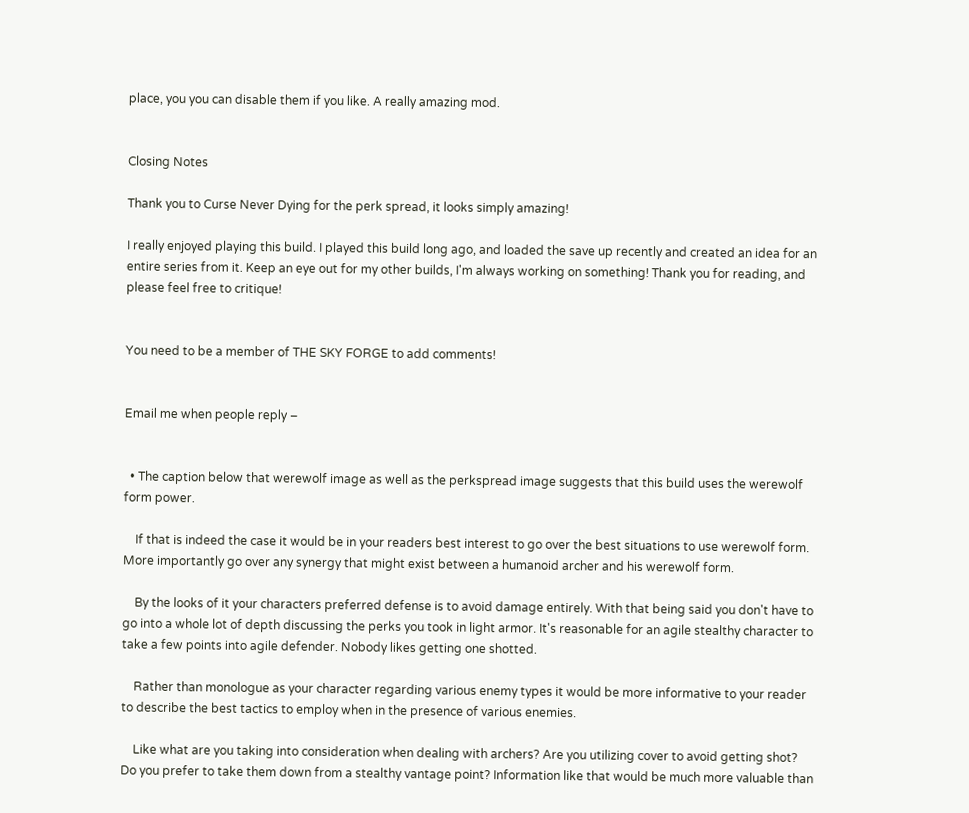place, you you can disable them if you like. A really amazing mod.


Closing Notes

Thank you to Curse Never Dying for the perk spread, it looks simply amazing!

I really enjoyed playing this build. I played this build long ago, and loaded the save up recently and created an idea for an entire series from it. Keep an eye out for my other builds, I'm always working on something! Thank you for reading, and please feel free to critique!


You need to be a member of THE SKY FORGE to add comments!


Email me when people reply –


  • The caption below that werewolf image as well as the perkspread image suggests that this build uses the werewolf form power.

    If that is indeed the case it would be in your readers best interest to go over the best situations to use werewolf form. More importantly go over any synergy that might exist between a humanoid archer and his werewolf form.

    By the looks of it your characters preferred defense is to avoid damage entirely. With that being said you don't have to go into a whole lot of depth discussing the perks you took in light armor. It's reasonable for an agile stealthy character to take a few points into agile defender. Nobody likes getting one shotted.

    Rather than monologue as your character regarding various enemy types it would be more informative to your reader to describe the best tactics to employ when in the presence of various enemies.

    Like what are you taking into consideration when dealing with archers? Are you utilizing cover to avoid getting shot? Do you prefer to take them down from a stealthy vantage point? Information like that would be much more valuable than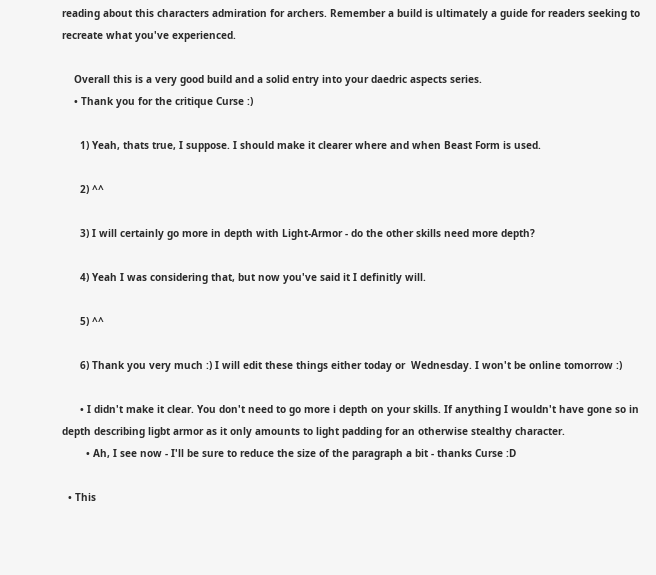reading about this characters admiration for archers. Remember a build is ultimately a guide for readers seeking to recreate what you've experienced.

    Overall this is a very good build and a solid entry into your daedric aspects series.
    • Thank you for the critique Curse :)

      1) Yeah, thats true, I suppose. I should make it clearer where and when Beast Form is used.

      2) ^^

      3) I will certainly go more in depth with Light-Armor - do the other skills need more depth?

      4) Yeah I was considering that, but now you've said it I definitly will.

      5) ^^

      6) Thank you very much :) I will edit these things either today or  Wednesday. I won't be online tomorrow :)

      • I didn't make it clear. You don't need to go more i depth on your skills. If anything I wouldn't have gone so in depth describing ligbt armor as it only amounts to light padding for an otherwise stealthy character.
        • Ah, I see now - I'll be sure to reduce the size of the paragraph a bit - thanks Curse :D

  • This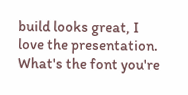build looks great, I love the presentation. What's the font you're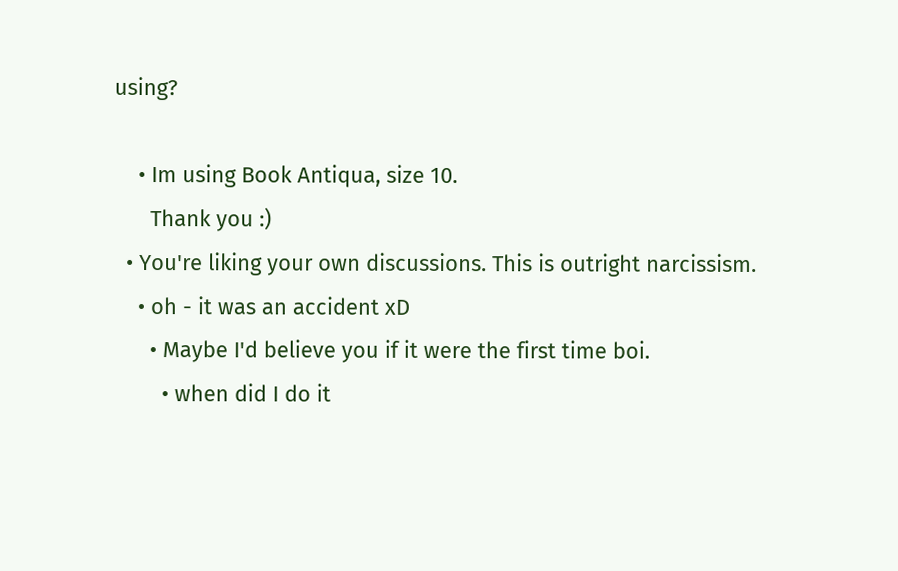using?

    • Im using Book Antiqua, size 10.
      Thank you :)
  • You're liking your own discussions. This is outright narcissism.
    • oh - it was an accident xD
      • Maybe I'd believe you if it were the first time boi.
        • when did I do it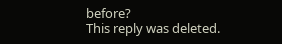before?
This reply was deleted.